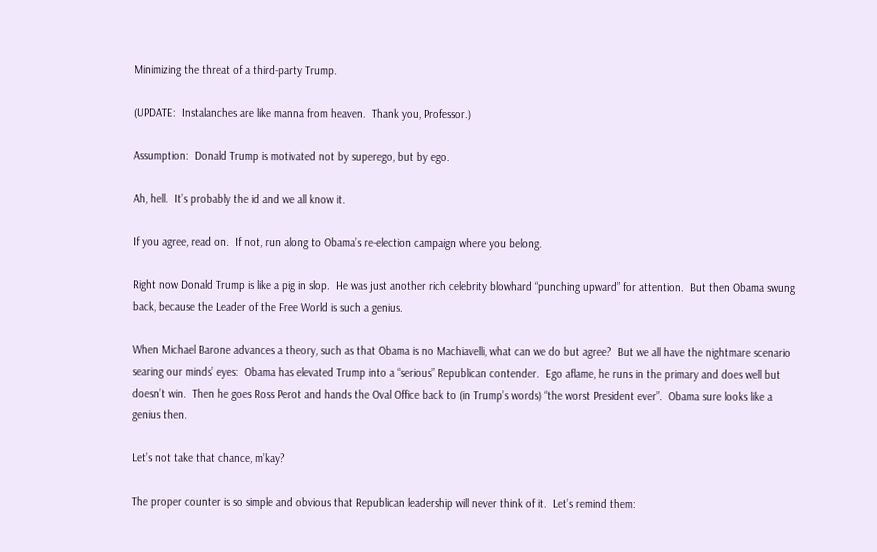Minimizing the threat of a third-party Trump.

(UPDATE:  Instalanches are like manna from heaven.  Thank you, Professor.)

Assumption:  Donald Trump is motivated not by superego, but by ego.

Ah, hell.  It’s probably the id and we all know it.

If you agree, read on.  If not, run along to Obama’s re-election campaign where you belong.

Right now Donald Trump is like a pig in slop.  He was just another rich celebrity blowhard “punching upward” for attention.  But then Obama swung back, because the Leader of the Free World is such a genius.

When Michael Barone advances a theory, such as that Obama is no Machiavelli, what can we do but agree?  But we all have the nightmare scenario searing our minds’ eyes:  Obama has elevated Trump into a “serious” Republican contender.  Ego aflame, he runs in the primary and does well but doesn’t win.  Then he goes Ross Perot and hands the Oval Office back to (in Trump’s words) “the worst President ever”.  Obama sure looks like a genius then.

Let’s not take that chance, m’kay?

The proper counter is so simple and obvious that Republican leadership will never think of it.  Let’s remind them: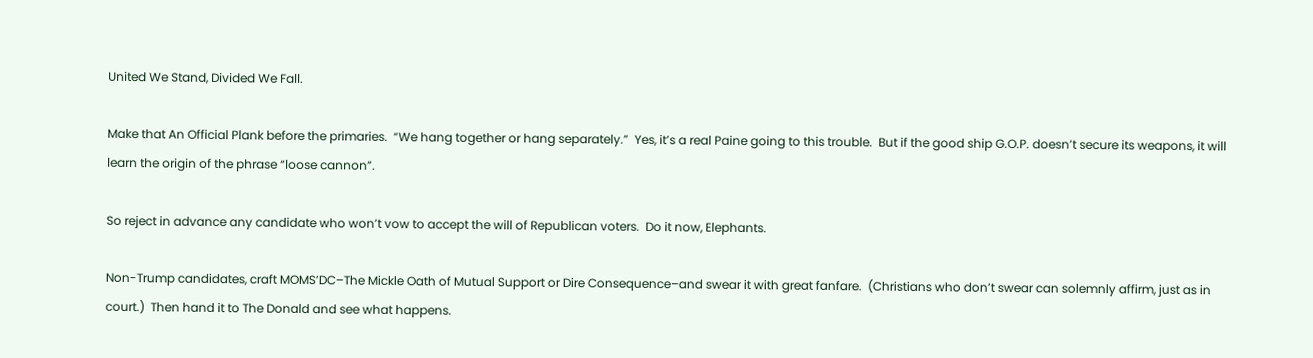United We Stand, Divided We Fall.

Make that An Official Plank before the primaries.  “We hang together or hang separately.”  Yes, it’s a real Paine going to this trouble.  But if the good ship G.O.P. doesn’t secure its weapons, it will learn the origin of the phrase “loose cannon”.

So reject in advance any candidate who won’t vow to accept the will of Republican voters.  Do it now, Elephants.

Non-Trump candidates, craft MOMS’DC–The Mickle Oath of Mutual Support or Dire Consequence–and swear it with great fanfare.  (Christians who don’t swear can solemnly affirm, just as in court.)  Then hand it to The Donald and see what happens.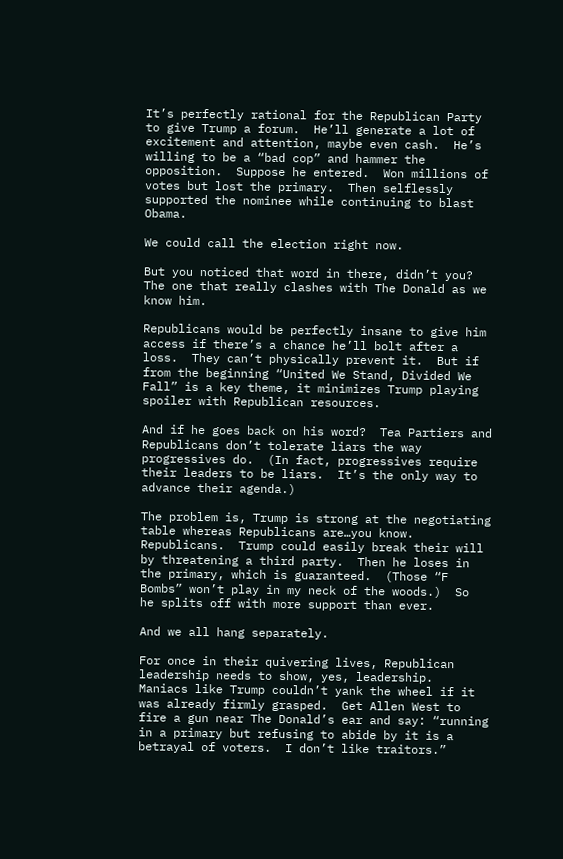It’s perfectly rational for the Republican Party to give Trump a forum.  He’ll generate a lot of excitement and attention, maybe even cash.  He’s willing to be a “bad cop” and hammer the opposition.  Suppose he entered.  Won millions of votes but lost the primary.  Then selflessly supported the nominee while continuing to blast Obama.

We could call the election right now.

But you noticed that word in there, didn’t you?  The one that really clashes with The Donald as we know him.

Republicans would be perfectly insane to give him access if there’s a chance he’ll bolt after a loss.  They can’t physically prevent it.  But if from the beginning “United We Stand, Divided We Fall” is a key theme, it minimizes Trump playing spoiler with Republican resources.

And if he goes back on his word?  Tea Partiers and Republicans don’t tolerate liars the way progressives do.  (In fact, progressives require their leaders to be liars.  It’s the only way to advance their agenda.)

The problem is, Trump is strong at the negotiating table whereas Republicans are…you know.  Republicans.  Trump could easily break their will by threatening a third party.  Then he loses in the primary, which is guaranteed.  (Those “F Bombs” won’t play in my neck of the woods.)  So  he splits off with more support than ever.

And we all hang separately.

For once in their quivering lives, Republican leadership needs to show, yes, leadership.  Maniacs like Trump couldn’t yank the wheel if it was already firmly grasped.  Get Allen West to fire a gun near The Donald’s ear and say: “running in a primary but refusing to abide by it is a betrayal of voters.  I don’t like traitors.”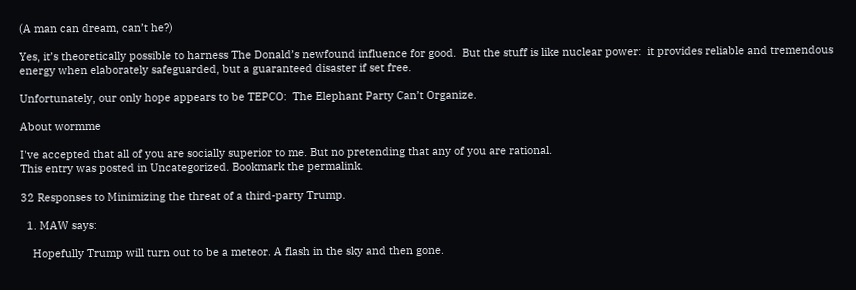(A man can dream, can’t he?)

Yes, it’s theoretically possible to harness The Donald’s newfound influence for good.  But the stuff is like nuclear power:  it provides reliable and tremendous energy when elaborately safeguarded, but a guaranteed disaster if set free.

Unfortunately, our only hope appears to be TEPCO:  The Elephant Party Can’t Organize.

About wormme

I've accepted that all of you are socially superior to me. But no pretending that any of you are rational.
This entry was posted in Uncategorized. Bookmark the permalink.

32 Responses to Minimizing the threat of a third-party Trump.

  1. MAW says:

    Hopefully Trump will turn out to be a meteor. A flash in the sky and then gone.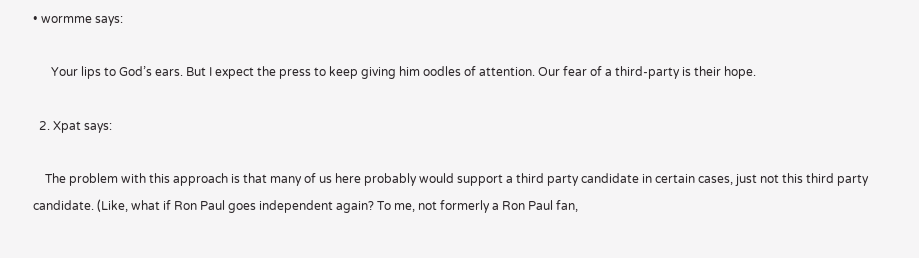• wormme says:

      Your lips to God’s ears. But I expect the press to keep giving him oodles of attention. Our fear of a third-party is their hope.

  2. Xpat says:

    The problem with this approach is that many of us here probably would support a third party candidate in certain cases, just not this third party candidate. (Like, what if Ron Paul goes independent again? To me, not formerly a Ron Paul fan,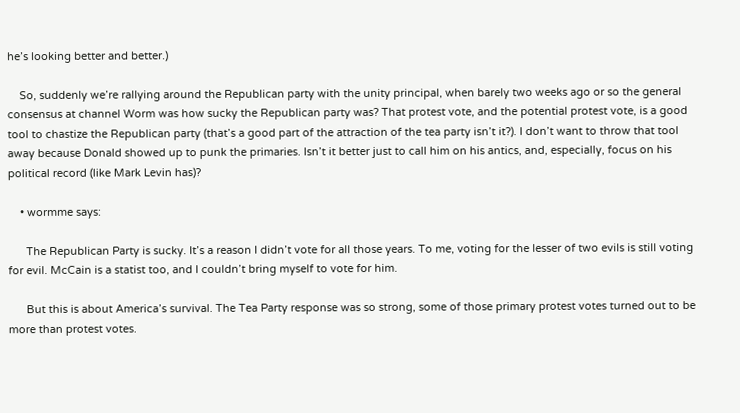he’s looking better and better.)

    So, suddenly we’re rallying around the Republican party with the unity principal, when barely two weeks ago or so the general consensus at channel Worm was how sucky the Republican party was? That protest vote, and the potential protest vote, is a good tool to chastize the Republican party (that’s a good part of the attraction of the tea party isn’t it?). I don’t want to throw that tool away because Donald showed up to punk the primaries. Isn’t it better just to call him on his antics, and, especially, focus on his political record (like Mark Levin has)?

    • wormme says:

      The Republican Party is sucky. It’s a reason I didn’t vote for all those years. To me, voting for the lesser of two evils is still voting for evil. McCain is a statist too, and I couldn’t bring myself to vote for him.

      But this is about America’s survival. The Tea Party response was so strong, some of those primary protest votes turned out to be more than protest votes.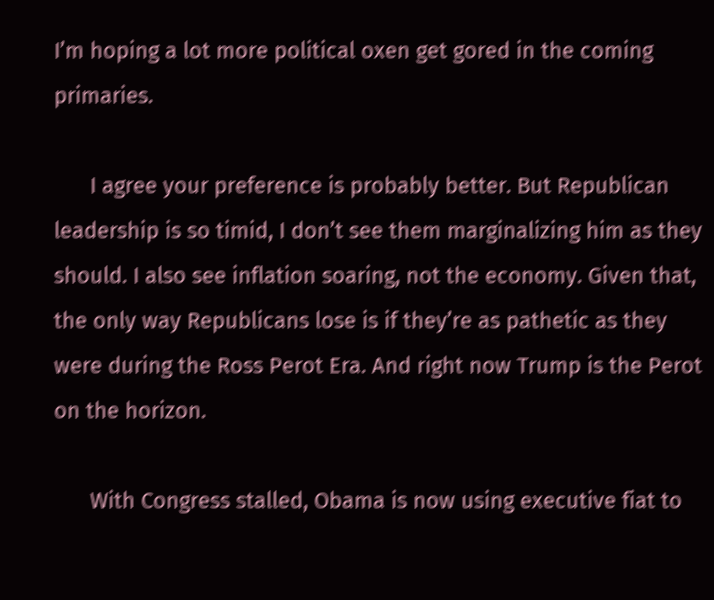I’m hoping a lot more political oxen get gored in the coming primaries.

      I agree your preference is probably better. But Republican leadership is so timid, I don’t see them marginalizing him as they should. I also see inflation soaring, not the economy. Given that, the only way Republicans lose is if they’re as pathetic as they were during the Ross Perot Era. And right now Trump is the Perot on the horizon.

      With Congress stalled, Obama is now using executive fiat to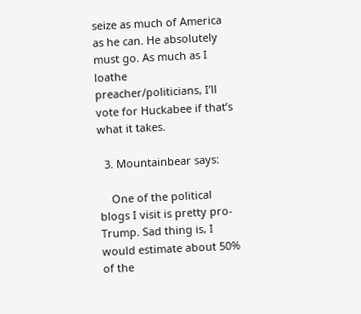seize as much of America as he can. He absolutely must go. As much as I loathe preacher/politicians, I’ll vote for Huckabee if that’s what it takes.

  3. Mountainbear says:

    One of the political blogs I visit is pretty pro-Trump. Sad thing is, I would estimate about 50% of the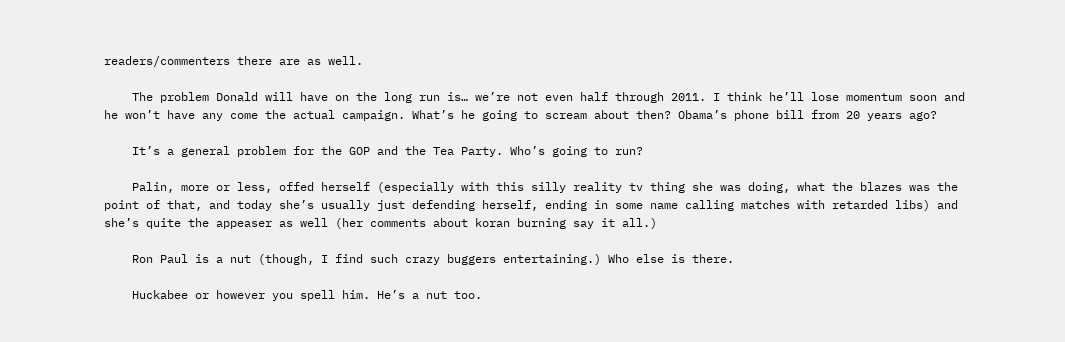readers/commenters there are as well.

    The problem Donald will have on the long run is… we’re not even half through 2011. I think he’ll lose momentum soon and he won’t have any come the actual campaign. What’s he going to scream about then? Obama’s phone bill from 20 years ago?

    It’s a general problem for the GOP and the Tea Party. Who’s going to run?

    Palin, more or less, offed herself (especially with this silly reality tv thing she was doing, what the blazes was the point of that, and today she’s usually just defending herself, ending in some name calling matches with retarded libs) and she’s quite the appeaser as well (her comments about koran burning say it all.)

    Ron Paul is a nut (though, I find such crazy buggers entertaining.) Who else is there.

    Huckabee or however you spell him. He’s a nut too.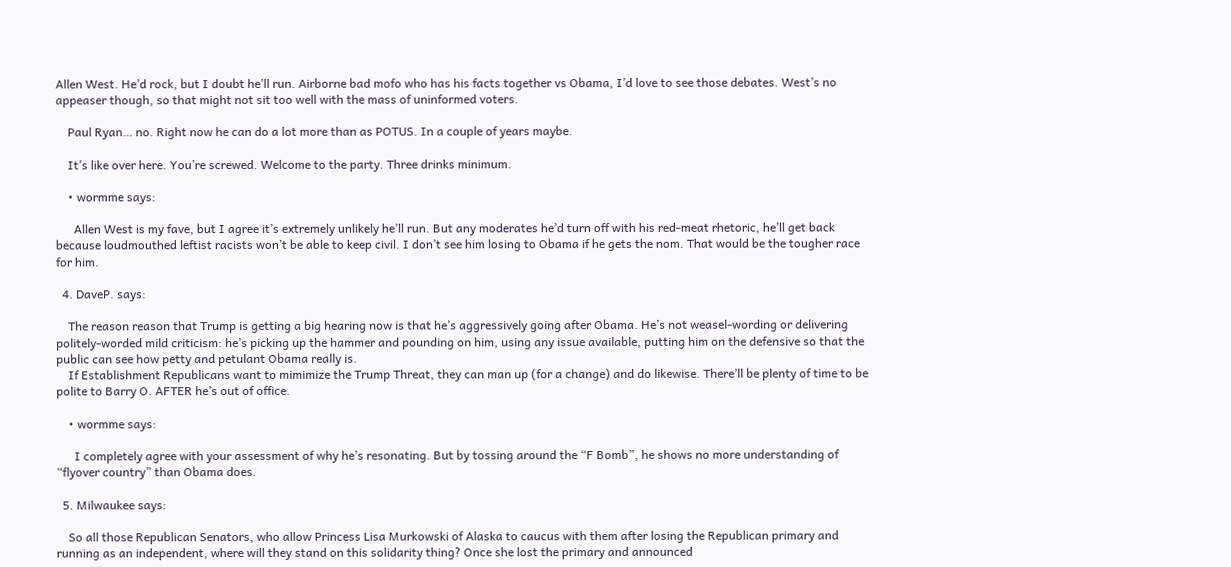Allen West. He’d rock, but I doubt he’ll run. Airborne bad mofo who has his facts together vs Obama, I’d love to see those debates. West’s no appeaser though, so that might not sit too well with the mass of uninformed voters.

    Paul Ryan… no. Right now he can do a lot more than as POTUS. In a couple of years maybe.

    It’s like over here. You’re screwed. Welcome to the party. Three drinks minimum.

    • wormme says:

      Allen West is my fave, but I agree it’s extremely unlikely he’ll run. But any moderates he’d turn off with his red-meat rhetoric, he’ll get back because loudmouthed leftist racists won’t be able to keep civil. I don’t see him losing to Obama if he gets the nom. That would be the tougher race for him.

  4. DaveP. says:

    The reason reason that Trump is getting a big hearing now is that he’s aggressively going after Obama. He’s not weasel-wording or delivering politely-worded mild criticism: he’s picking up the hammer and pounding on him, using any issue available, putting him on the defensive so that the public can see how petty and petulant Obama really is.
    If Establishment Republicans want to mimimize the Trump Threat, they can man up (for a change) and do likewise. There’ll be plenty of time to be polite to Barry O. AFTER he’s out of office.

    • wormme says:

      I completely agree with your assessment of why he’s resonating. But by tossing around the “F Bomb”, he shows no more understanding of “flyover country” than Obama does.

  5. Milwaukee says:

    So all those Republican Senators, who allow Princess Lisa Murkowski of Alaska to caucus with them after losing the Republican primary and running as an independent, where will they stand on this solidarity thing? Once she lost the primary and announced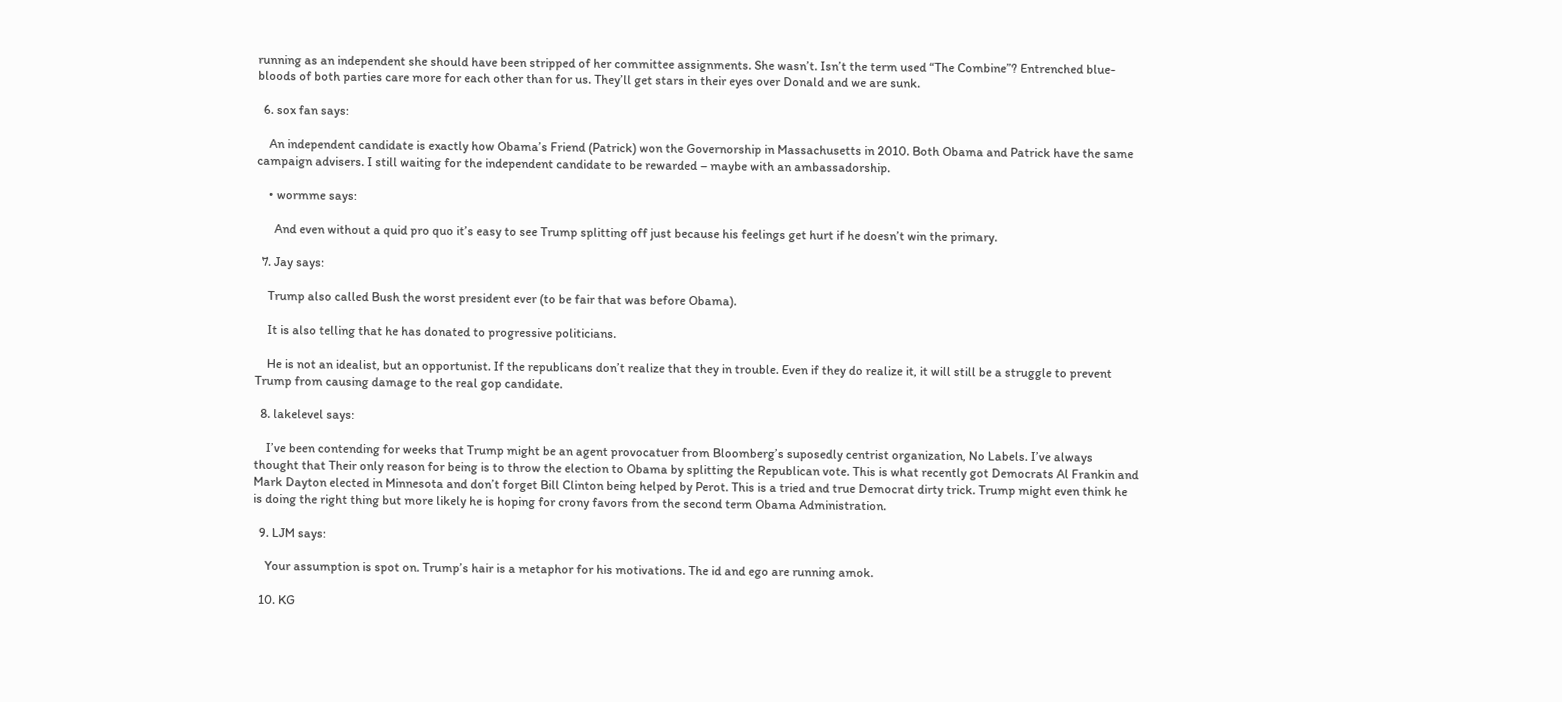running as an independent she should have been stripped of her committee assignments. She wasn’t. Isn’t the term used “The Combine”? Entrenched blue-bloods of both parties care more for each other than for us. They’ll get stars in their eyes over Donald and we are sunk.

  6. sox fan says:

    An independent candidate is exactly how Obama’s Friend (Patrick) won the Governorship in Massachusetts in 2010. Both Obama and Patrick have the same campaign advisers. I still waiting for the independent candidate to be rewarded – maybe with an ambassadorship.

    • wormme says:

      And even without a quid pro quo it’s easy to see Trump splitting off just because his feelings get hurt if he doesn’t win the primary.

  7. Jay says:

    Trump also called Bush the worst president ever (to be fair that was before Obama).

    It is also telling that he has donated to progressive politicians.

    He is not an idealist, but an opportunist. If the republicans don’t realize that they in trouble. Even if they do realize it, it will still be a struggle to prevent Trump from causing damage to the real gop candidate.

  8. lakelevel says:

    I’ve been contending for weeks that Trump might be an agent provocatuer from Bloomberg’s suposedly centrist organization, No Labels. I’ve always thought that Their only reason for being is to throw the election to Obama by splitting the Republican vote. This is what recently got Democrats Al Frankin and Mark Dayton elected in Minnesota and don’t forget Bill Clinton being helped by Perot. This is a tried and true Democrat dirty trick. Trump might even think he is doing the right thing but more likely he is hoping for crony favors from the second term Obama Administration.

  9. LJM says:

    Your assumption is spot on. Trump’s hair is a metaphor for his motivations. The id and ego are running amok.

  10. KG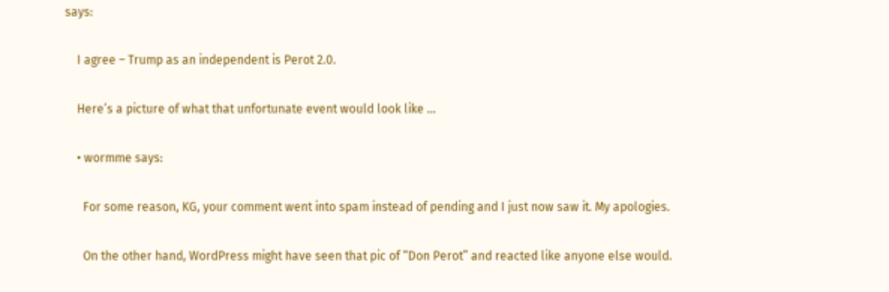says:

    I agree – Trump as an independent is Perot 2.0.

    Here’s a picture of what that unfortunate event would look like …

    • wormme says:

      For some reason, KG, your comment went into spam instead of pending and I just now saw it. My apologies.

      On the other hand, WordPress might have seen that pic of “Don Perot” and reacted like anyone else would.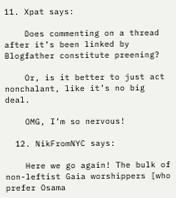11. Xpat says:

    Does commenting on a thread after it’s been linked by Blogfather constitute preening?

    Or, is it better to just act nonchalant, like it’s no big deal.

    OMG, I’m so nervous!

  12. NikFromNYC says:

    Here we go again! The bulk of non-leftist Gaia worshippers [who prefer Osama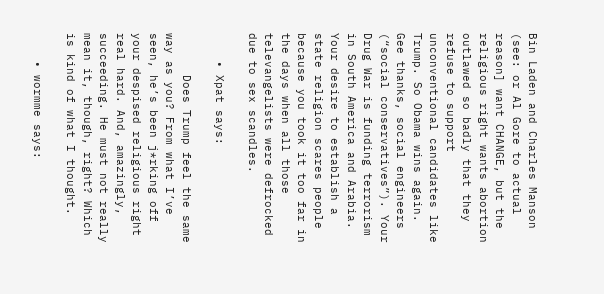Bin Laden and Charles Manson (see: or Al Gore to actual reason] want CHANGE, but the religious right wants abortion outlawed so badly that they refuse to support unconventional candidates like Trump. So Obama wins again. Gee thanks, social engineers (“social conservatives”). Your Drug War is funding terrorism in South America and Arabia. Your desire to establish a state religion scares people because you took it too far in the days when all those televangelists were defrocked due to sex scandles.

    • Xpat says:

      Does Trump feel the same way as you? From what I’ve seen, he’s been j*rking off your despised religious right real hard. And, amazingly, succeeding. He must not really mean it, though, right? Which is kind of what I thought.

    • wormme says: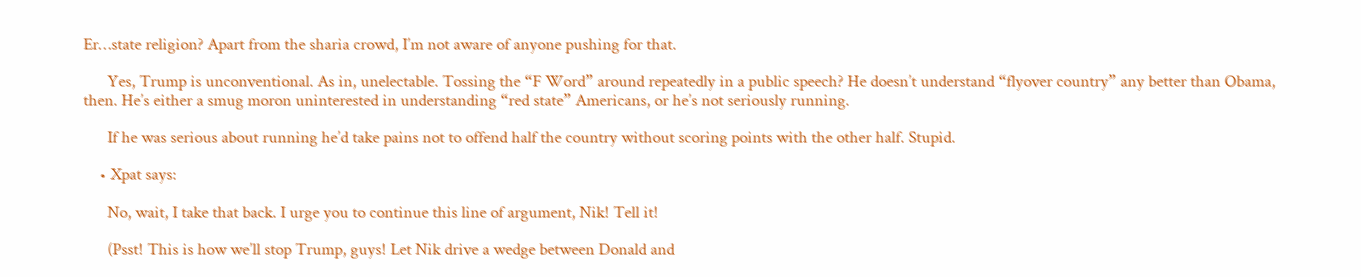Er…state religion? Apart from the sharia crowd, I’m not aware of anyone pushing for that.

      Yes, Trump is unconventional. As in, unelectable. Tossing the “F Word” around repeatedly in a public speech? He doesn’t understand “flyover country” any better than Obama, then. He’s either a smug moron uninterested in understanding “red state” Americans, or he’s not seriously running.

      If he was serious about running he’d take pains not to offend half the country without scoring points with the other half. Stupid.

    • Xpat says:

      No, wait, I take that back. I urge you to continue this line of argument, Nik! Tell it!

      (Psst! This is how we’ll stop Trump, guys! Let Nik drive a wedge between Donald and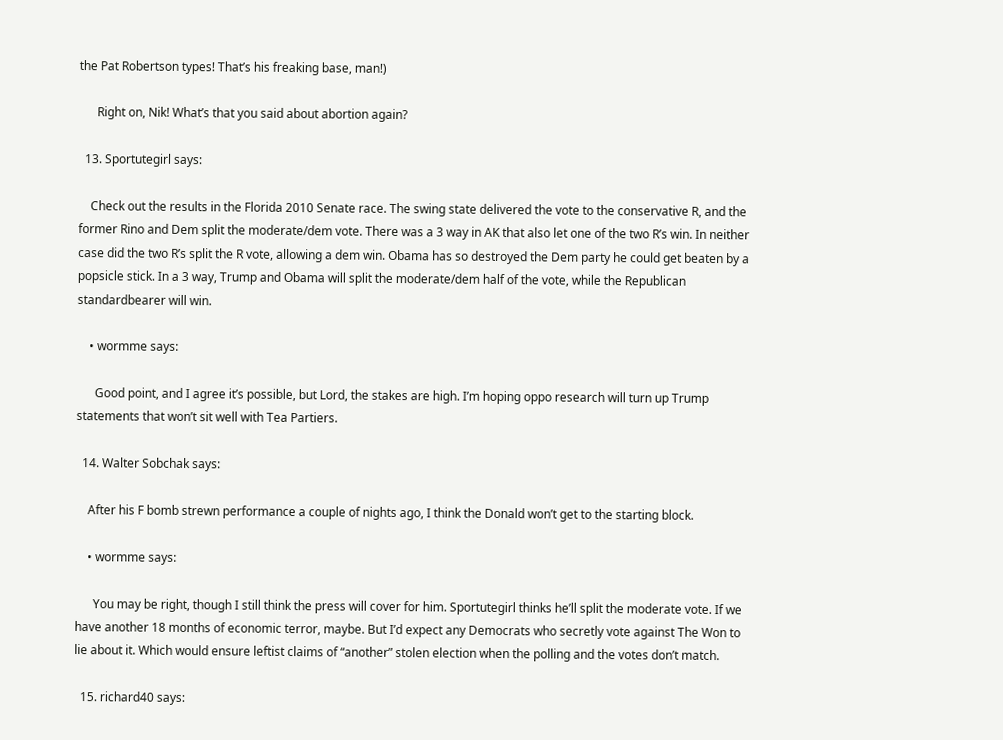the Pat Robertson types! That’s his freaking base, man!)

      Right on, Nik! What’s that you said about abortion again?

  13. Sportutegirl says:

    Check out the results in the Florida 2010 Senate race. The swing state delivered the vote to the conservative R, and the former Rino and Dem split the moderate/dem vote. There was a 3 way in AK that also let one of the two R’s win. In neither case did the two R’s split the R vote, allowing a dem win. Obama has so destroyed the Dem party he could get beaten by a popsicle stick. In a 3 way, Trump and Obama will split the moderate/dem half of the vote, while the Republican standardbearer will win.

    • wormme says:

      Good point, and I agree it’s possible, but Lord, the stakes are high. I’m hoping oppo research will turn up Trump statements that won’t sit well with Tea Partiers.

  14. Walter Sobchak says:

    After his F bomb strewn performance a couple of nights ago, I think the Donald won’t get to the starting block.

    • wormme says:

      You may be right, though I still think the press will cover for him. Sportutegirl thinks he’ll split the moderate vote. If we have another 18 months of economic terror, maybe. But I’d expect any Democrats who secretly vote against The Won to lie about it. Which would ensure leftist claims of “another” stolen election when the polling and the votes don’t match.

  15. richard40 says: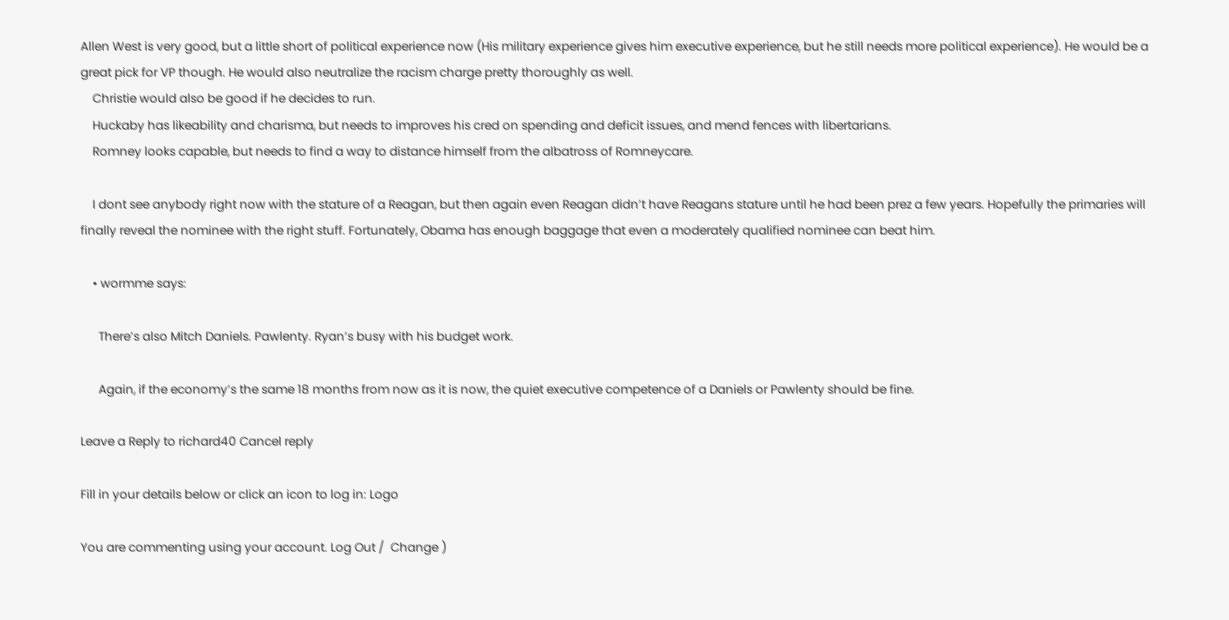Allen West is very good, but a little short of political experience now (His military experience gives him executive experience, but he still needs more political experience). He would be a great pick for VP though. He would also neutralize the racism charge pretty thoroughly as well.
    Christie would also be good if he decides to run.
    Huckaby has likeability and charisma, but needs to improves his cred on spending and deficit issues, and mend fences with libertarians.
    Romney looks capable, but needs to find a way to distance himself from the albatross of Romneycare.

    I dont see anybody right now with the stature of a Reagan, but then again even Reagan didn’t have Reagans stature until he had been prez a few years. Hopefully the primaries will finally reveal the nominee with the right stuff. Fortunately, Obama has enough baggage that even a moderately qualified nominee can beat him.

    • wormme says:

      There’s also Mitch Daniels. Pawlenty. Ryan’s busy with his budget work.

      Again, if the economy’s the same 18 months from now as it is now, the quiet executive competence of a Daniels or Pawlenty should be fine.

Leave a Reply to richard40 Cancel reply

Fill in your details below or click an icon to log in: Logo

You are commenting using your account. Log Out /  Change )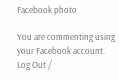Facebook photo

You are commenting using your Facebook account. Log Out /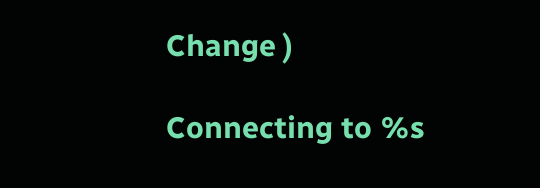Change )

Connecting to %s